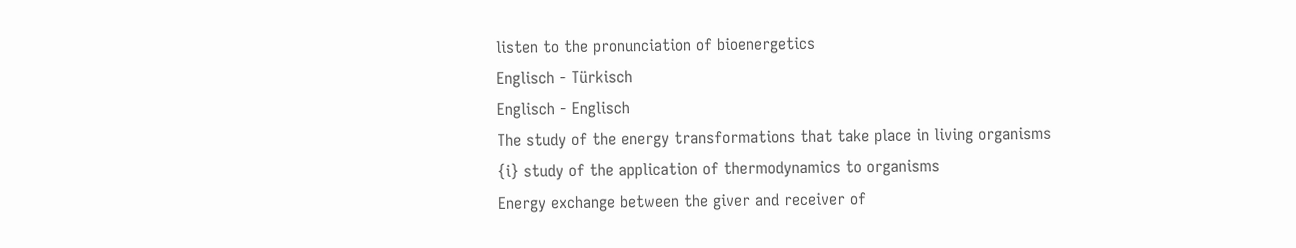listen to the pronunciation of bioenergetics
Englisch - Türkisch
Englisch - Englisch
The study of the energy transformations that take place in living organisms
{i} study of the application of thermodynamics to organisms
Energy exchange between the giver and receiver of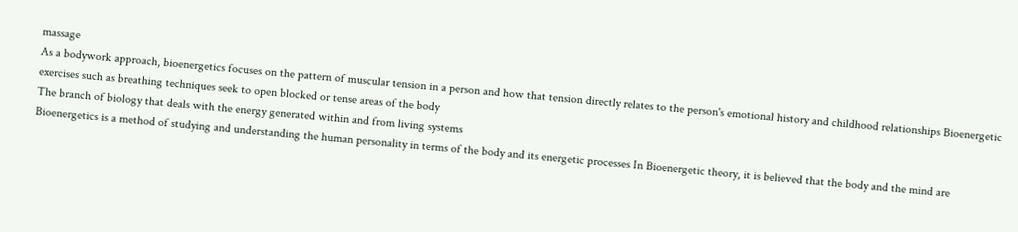massage
As a bodywork approach, bioenergetics focuses on the pattern of muscular tension in a person and how that tension directly relates to the person's emotional history and childhood relationships Bioenergetic exercises such as breathing techniques seek to open blocked or tense areas of the body
The branch of biology that deals with the energy generated within and from living systems
Bioenergetics is a method of studying and understanding the human personality in terms of the body and its energetic processes In Bioenergetic theory, it is believed that the body and the mind are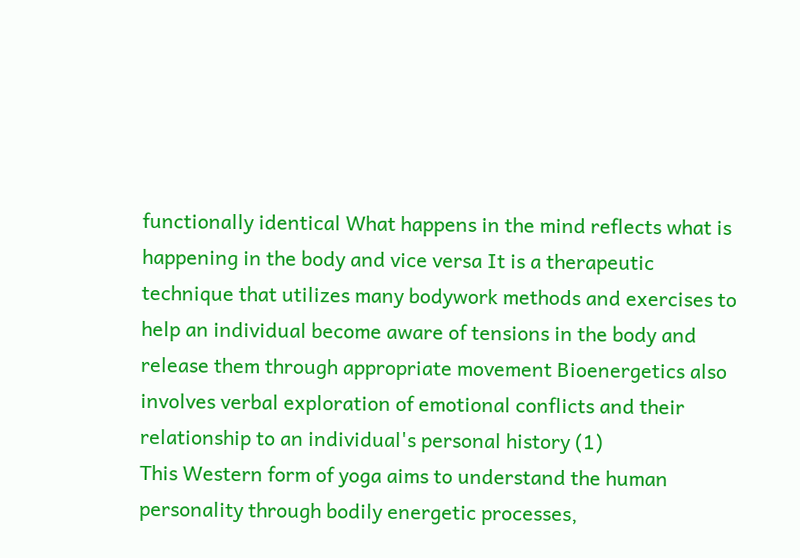functionally identical What happens in the mind reflects what is happening in the body and vice versa It is a therapeutic technique that utilizes many bodywork methods and exercises to help an individual become aware of tensions in the body and release them through appropriate movement Bioenergetics also involves verbal exploration of emotional conflicts and their relationship to an individual's personal history (1)
This Western form of yoga aims to understand the human personality through bodily energetic processes,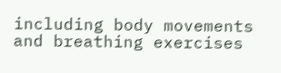including body movements and breathing exercises